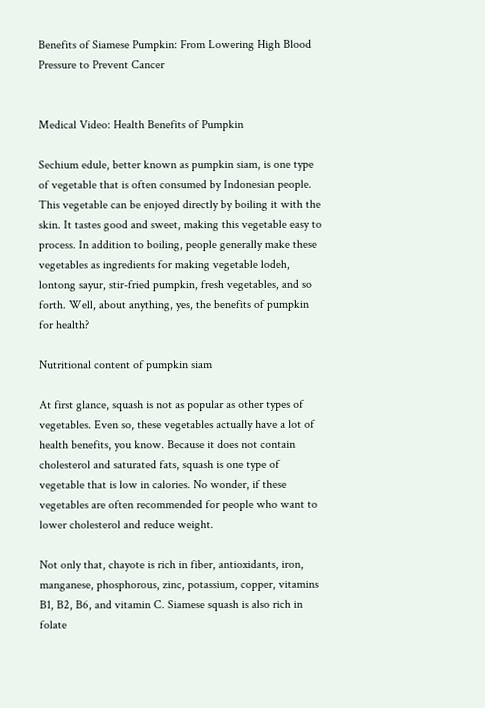Benefits of Siamese Pumpkin: From Lowering High Blood Pressure to Prevent Cancer


Medical Video: Health Benefits of Pumpkin

Sechium edule, better known as pumpkin siam, is one type of vegetable that is often consumed by Indonesian people. This vegetable can be enjoyed directly by boiling it with the skin. It tastes good and sweet, making this vegetable easy to process. In addition to boiling, people generally make these vegetables as ingredients for making vegetable lodeh, lontong sayur, stir-fried pumpkin, fresh vegetables, and so forth. Well, about anything, yes, the benefits of pumpkin for health?

Nutritional content of pumpkin siam

At first glance, squash is not as popular as other types of vegetables. Even so, these vegetables actually have a lot of health benefits, you know. Because it does not contain cholesterol and saturated fats, squash is one type of vegetable that is low in calories. No wonder, if these vegetables are often recommended for people who want to lower cholesterol and reduce weight.

Not only that, chayote is rich in fiber, antioxidants, iron, manganese, phosphorous, zinc, potassium, copper, vitamins B1, B2, B6, and vitamin C. Siamese squash is also rich in folate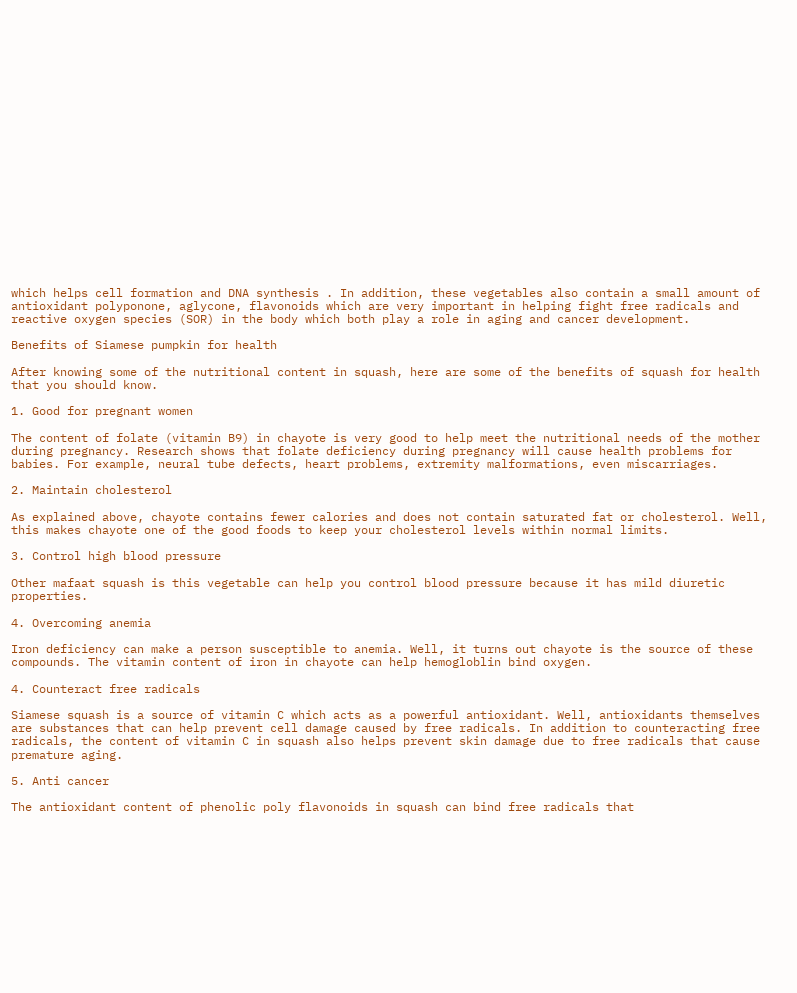which helps cell formation and DNA synthesis . In addition, these vegetables also contain a small amount of antioxidant polyponone, aglycone, flavonoids which are very important in helping fight free radicals and reactive oxygen species (SOR) in the body which both play a role in aging and cancer development.

Benefits of Siamese pumpkin for health

After knowing some of the nutritional content in squash, here are some of the benefits of squash for health that you should know.

1. Good for pregnant women

The content of folate (vitamin B9) in chayote is very good to help meet the nutritional needs of the mother during pregnancy. Research shows that folate deficiency during pregnancy will cause health problems for babies. For example, neural tube defects, heart problems, extremity malformations, even miscarriages.

2. Maintain cholesterol

As explained above, chayote contains fewer calories and does not contain saturated fat or cholesterol. Well, this makes chayote one of the good foods to keep your cholesterol levels within normal limits.

3. Control high blood pressure

Other mafaat squash is this vegetable can help you control blood pressure because it has mild diuretic properties.

4. Overcoming anemia

Iron deficiency can make a person susceptible to anemia. Well, it turns out chayote is the source of these compounds. The vitamin content of iron in chayote can help hemogloblin bind oxygen.

4. Counteract free radicals

Siamese squash is a source of vitamin C which acts as a powerful antioxidant. Well, antioxidants themselves are substances that can help prevent cell damage caused by free radicals. In addition to counteracting free radicals, the content of vitamin C in squash also helps prevent skin damage due to free radicals that cause premature aging.

5. Anti cancer

The antioxidant content of phenolic poly flavonoids in squash can bind free radicals that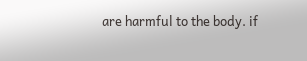are harmful to the body. if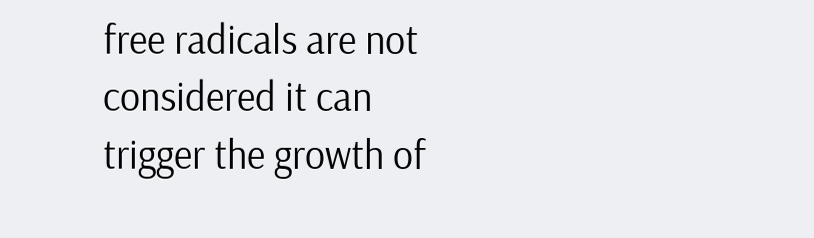free radicals are not considered it can trigger the growth of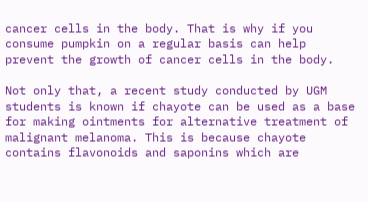cancer cells in the body. That is why if you consume pumpkin on a regular basis can help prevent the growth of cancer cells in the body.

Not only that, a recent study conducted by UGM students is known if chayote can be used as a base for making ointments for alternative treatment of malignant melanoma. This is because chayote contains flavonoids and saponins which are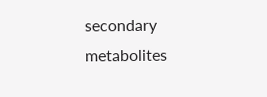secondary metabolites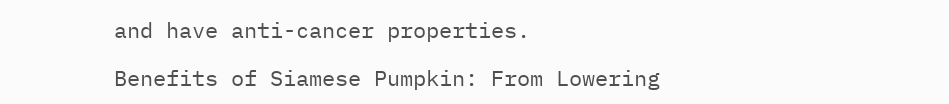and have anti-cancer properties.

Benefits of Siamese Pumpkin: From Lowering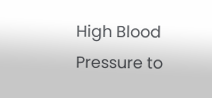High Blood Pressure to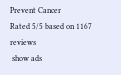Prevent Cancer
Rated 5/5 based on 1167 reviews
 show ads